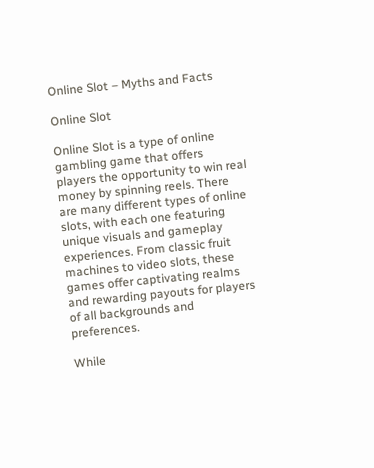Online Slot – Myths and Facts

Online Slot

Online Slot is a type of online gambling game that offers players the opportunity to win real money by spinning reels. There are many different types of online slots, with each one featuring unique visuals and gameplay experiences. From classic fruit machines to video slots, these games offer captivating realms and rewarding payouts for players of all backgrounds and preferences.

While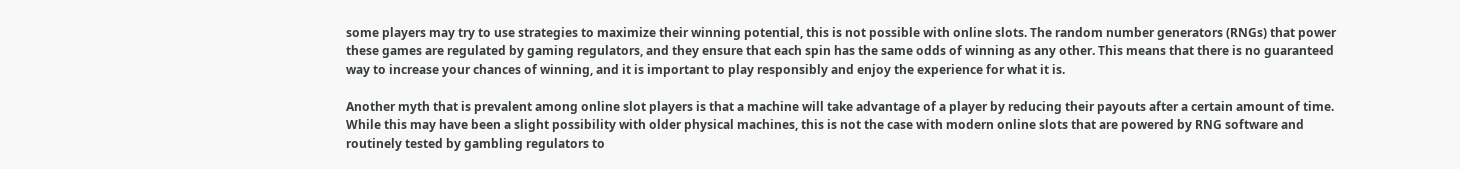some players may try to use strategies to maximize their winning potential, this is not possible with online slots. The random number generators (RNGs) that power these games are regulated by gaming regulators, and they ensure that each spin has the same odds of winning as any other. This means that there is no guaranteed way to increase your chances of winning, and it is important to play responsibly and enjoy the experience for what it is.

Another myth that is prevalent among online slot players is that a machine will take advantage of a player by reducing their payouts after a certain amount of time. While this may have been a slight possibility with older physical machines, this is not the case with modern online slots that are powered by RNG software and routinely tested by gambling regulators to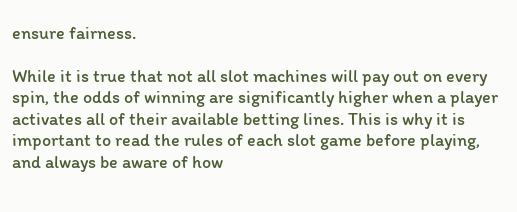ensure fairness.

While it is true that not all slot machines will pay out on every spin, the odds of winning are significantly higher when a player activates all of their available betting lines. This is why it is important to read the rules of each slot game before playing, and always be aware of how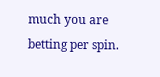much you are betting per spin.